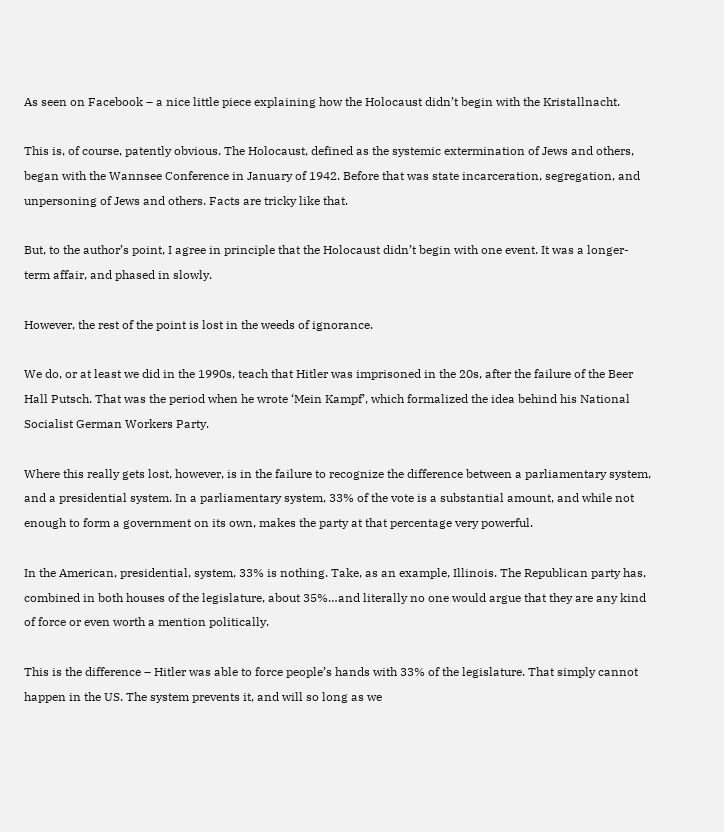As seen on Facebook – a nice little piece explaining how the Holocaust didn’t begin with the Kristallnacht.

This is, of course, patently obvious. The Holocaust, defined as the systemic extermination of Jews and others, began with the Wannsee Conference in January of 1942. Before that was state incarceration, segregation, and unpersoning of Jews and others. Facts are tricky like that.

But, to the author’s point, I agree in principle that the Holocaust didn’t begin with one event. It was a longer-term affair, and phased in slowly.

However, the rest of the point is lost in the weeds of ignorance.

We do, or at least we did in the 1990s, teach that Hitler was imprisoned in the 20s, after the failure of the Beer Hall Putsch. That was the period when he wrote ‘Mein Kampf’, which formalized the idea behind his National Socialist German Workers Party.

Where this really gets lost, however, is in the failure to recognize the difference between a parliamentary system, and a presidential system. In a parliamentary system, 33% of the vote is a substantial amount, and while not enough to form a government on its own, makes the party at that percentage very powerful.

In the American, presidential, system, 33% is nothing. Take, as an example, Illinois. The Republican party has, combined in both houses of the legislature, about 35%…and literally no one would argue that they are any kind of force or even worth a mention politically.

This is the difference – Hitler was able to force people’s hands with 33% of the legislature. That simply cannot happen in the US. The system prevents it, and will so long as we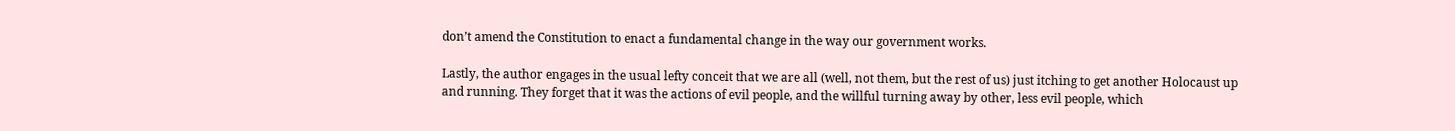don’t amend the Constitution to enact a fundamental change in the way our government works.

Lastly, the author engages in the usual lefty conceit that we are all (well, not them, but the rest of us) just itching to get another Holocaust up and running. They forget that it was the actions of evil people, and the willful turning away by other, less evil people, which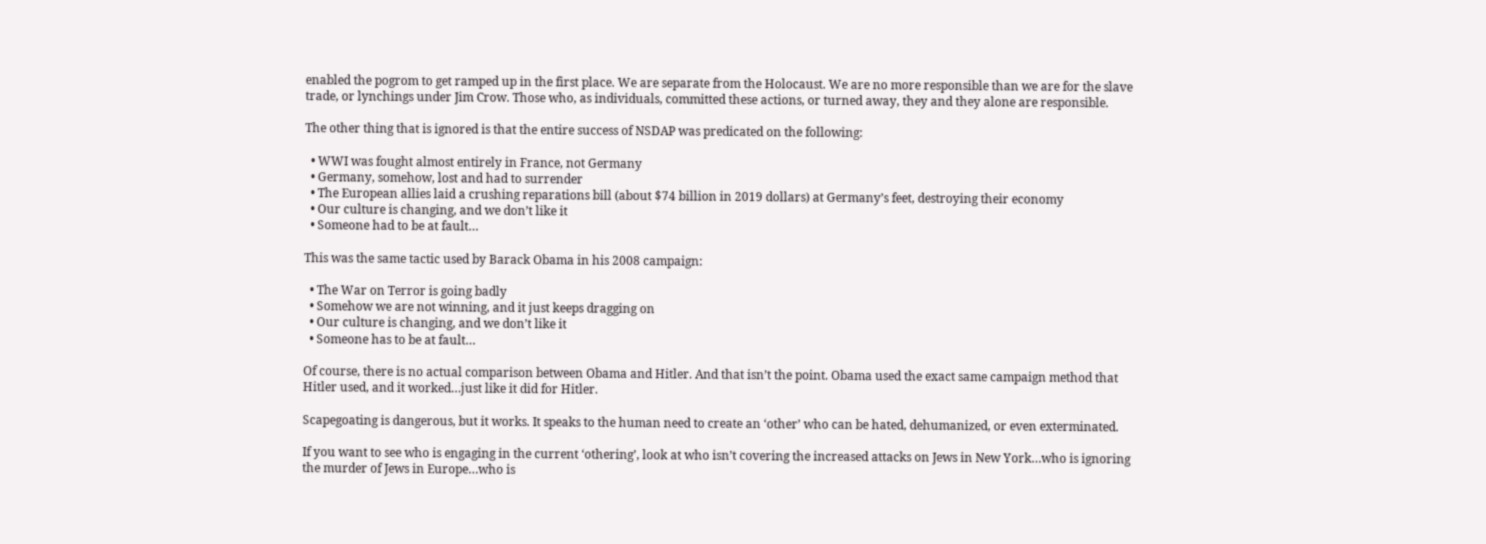enabled the pogrom to get ramped up in the first place. We are separate from the Holocaust. We are no more responsible than we are for the slave trade, or lynchings under Jim Crow. Those who, as individuals, committed these actions, or turned away, they and they alone are responsible.

The other thing that is ignored is that the entire success of NSDAP was predicated on the following:

  • WWI was fought almost entirely in France, not Germany
  • Germany, somehow, lost and had to surrender
  • The European allies laid a crushing reparations bill (about $74 billion in 2019 dollars) at Germany’s feet, destroying their economy
  • Our culture is changing, and we don’t like it
  • Someone had to be at fault…

This was the same tactic used by Barack Obama in his 2008 campaign:

  • The War on Terror is going badly
  • Somehow we are not winning, and it just keeps dragging on
  • Our culture is changing, and we don’t like it
  • Someone has to be at fault…

Of course, there is no actual comparison between Obama and Hitler. And that isn’t the point. Obama used the exact same campaign method that Hitler used, and it worked…just like it did for Hitler.

Scapegoating is dangerous, but it works. It speaks to the human need to create an ‘other’ who can be hated, dehumanized, or even exterminated.

If you want to see who is engaging in the current ‘othering’, look at who isn’t covering the increased attacks on Jews in New York…who is ignoring the murder of Jews in Europe…who is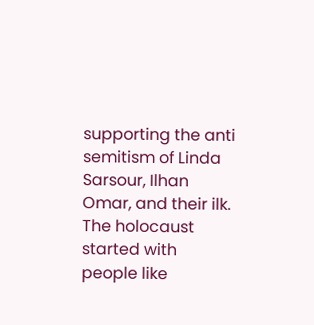supporting the anti semitism of Linda Sarsour, Ilhan Omar, and their ilk. The holocaust started with people like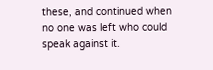these, and continued when no one was left who could speak against it.